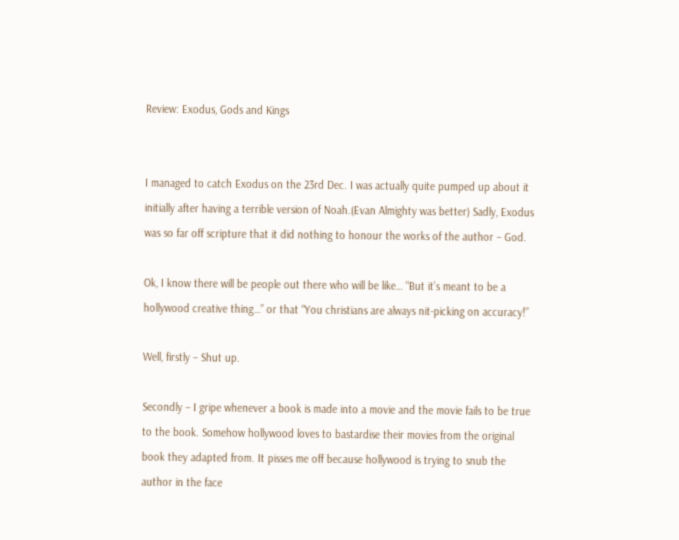Review: Exodus, Gods and Kings


I managed to catch Exodus on the 23rd Dec. I was actually quite pumped up about it initially after having a terrible version of Noah.(Evan Almighty was better) Sadly, Exodus was so far off scripture that it did nothing to honour the works of the author – God.

Ok, I know there will be people out there who will be like… “But it’s meant to be a hollywood creative thing…” or that “You christians are always nit-picking on accuracy!”

Well, firstly – Shut up.

Secondly – I gripe whenever a book is made into a movie and the movie fails to be true to the book. Somehow hollywood loves to bastardise their movies from the original book they adapted from. It pisses me off because hollywood is trying to snub the author in the face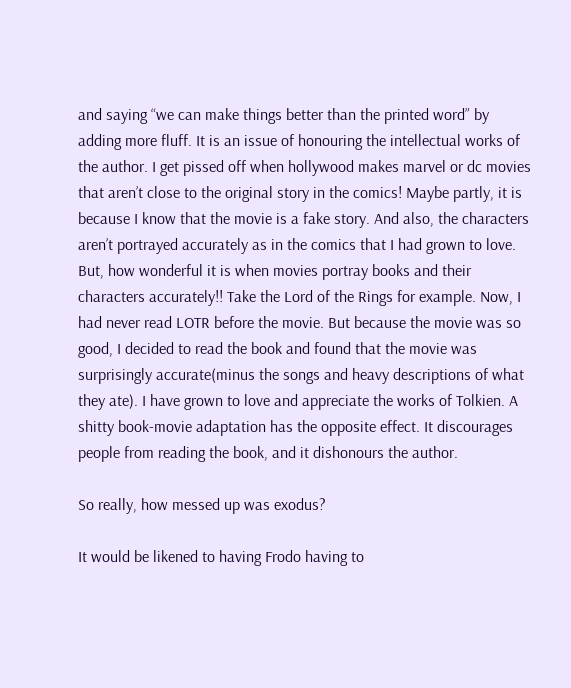and saying “we can make things better than the printed word” by adding more fluff. It is an issue of honouring the intellectual works of the author. I get pissed off when hollywood makes marvel or dc movies that aren’t close to the original story in the comics! Maybe partly, it is because I know that the movie is a fake story. And also, the characters aren’t portrayed accurately as in the comics that I had grown to love. But, how wonderful it is when movies portray books and their characters accurately!! Take the Lord of the Rings for example. Now, I had never read LOTR before the movie. But because the movie was so good, I decided to read the book and found that the movie was surprisingly accurate(minus the songs and heavy descriptions of what they ate). I have grown to love and appreciate the works of Tolkien. A shitty book-movie adaptation has the opposite effect. It discourages people from reading the book, and it dishonours the author.

So really, how messed up was exodus?

It would be likened to having Frodo having to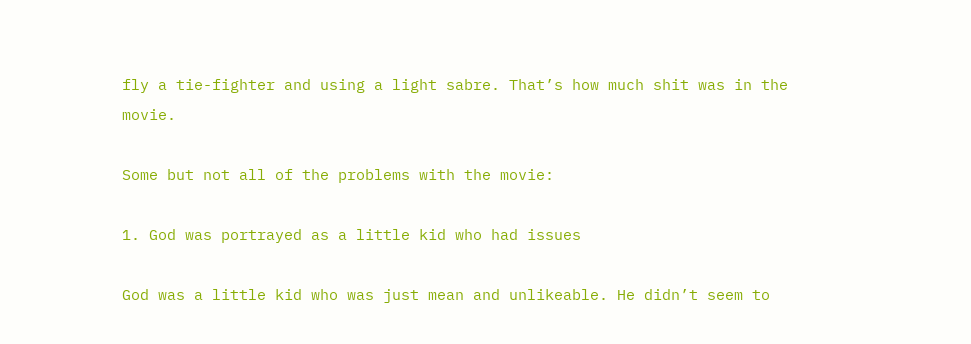fly a tie-fighter and using a light sabre. That’s how much shit was in the movie.

Some but not all of the problems with the movie:

1. God was portrayed as a little kid who had issues

God was a little kid who was just mean and unlikeable. He didn’t seem to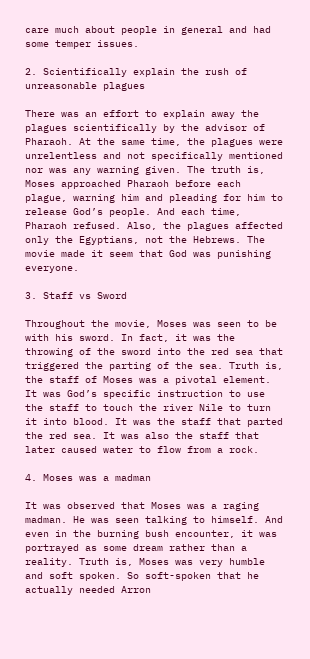care much about people in general and had some temper issues.

2. Scientifically explain the rush of unreasonable plagues

There was an effort to explain away the plagues scientifically by the advisor of Pharaoh. At the same time, the plagues were unrelentless and not specifically mentioned nor was any warning given. The truth is, Moses approached Pharaoh before each plague, warning him and pleading for him to release God’s people. And each time, Pharaoh refused. Also, the plagues affected only the Egyptians, not the Hebrews. The movie made it seem that God was punishing everyone.

3. Staff vs Sword

Throughout the movie, Moses was seen to be with his sword. In fact, it was the throwing of the sword into the red sea that triggered the parting of the sea. Truth is, the staff of Moses was a pivotal element. It was God’s specific instruction to use the staff to touch the river Nile to turn it into blood. It was the staff that parted the red sea. It was also the staff that later caused water to flow from a rock.

4. Moses was a madman

It was observed that Moses was a raging madman. He was seen talking to himself. And even in the burning bush encounter, it was portrayed as some dream rather than a reality. Truth is, Moses was very humble and soft spoken. So soft-spoken that he actually needed Arron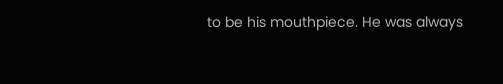to be his mouthpiece. He was always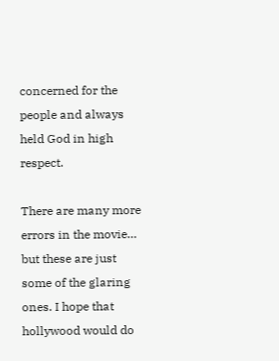concerned for the people and always held God in high respect.

There are many more errors in the movie… but these are just some of the glaring ones. I hope that hollywood would do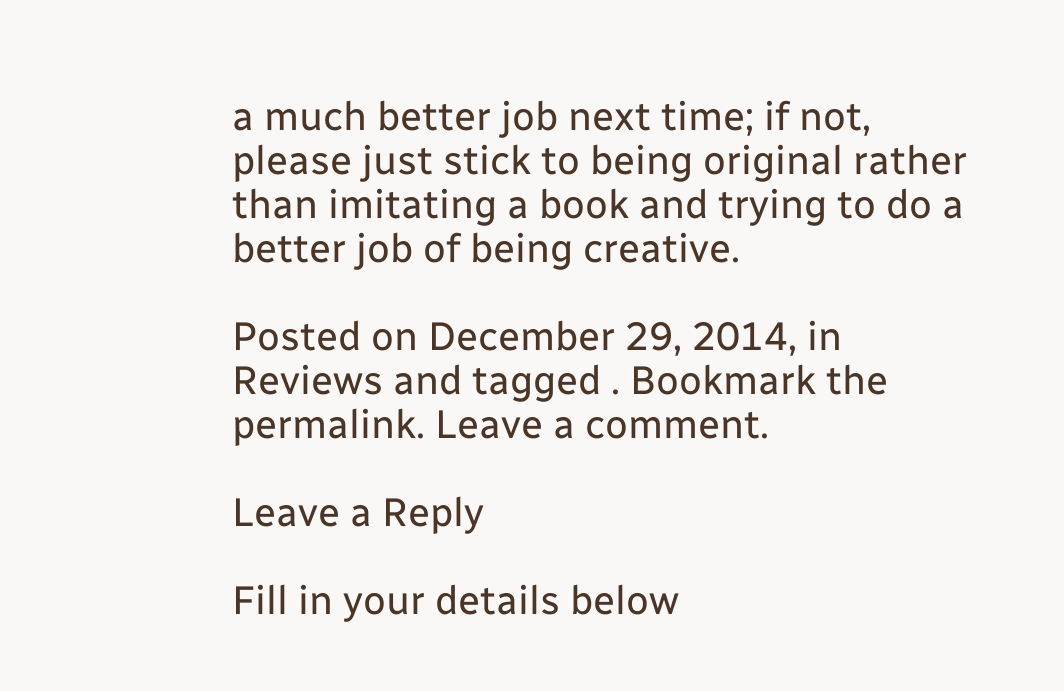a much better job next time; if not, please just stick to being original rather than imitating a book and trying to do a better job of being creative.

Posted on December 29, 2014, in Reviews and tagged . Bookmark the permalink. Leave a comment.

Leave a Reply

Fill in your details below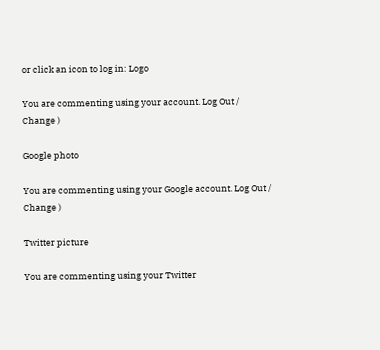or click an icon to log in: Logo

You are commenting using your account. Log Out /  Change )

Google photo

You are commenting using your Google account. Log Out /  Change )

Twitter picture

You are commenting using your Twitter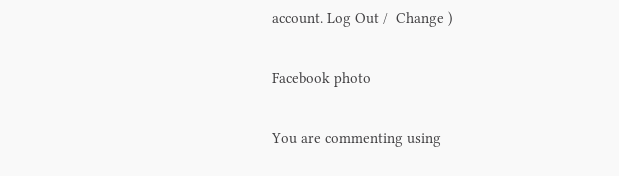account. Log Out /  Change )

Facebook photo

You are commenting using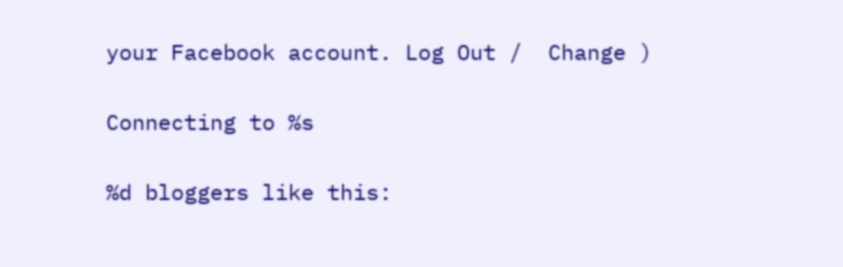your Facebook account. Log Out /  Change )

Connecting to %s

%d bloggers like this: